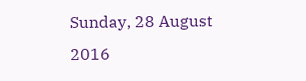Sunday, 28 August 2016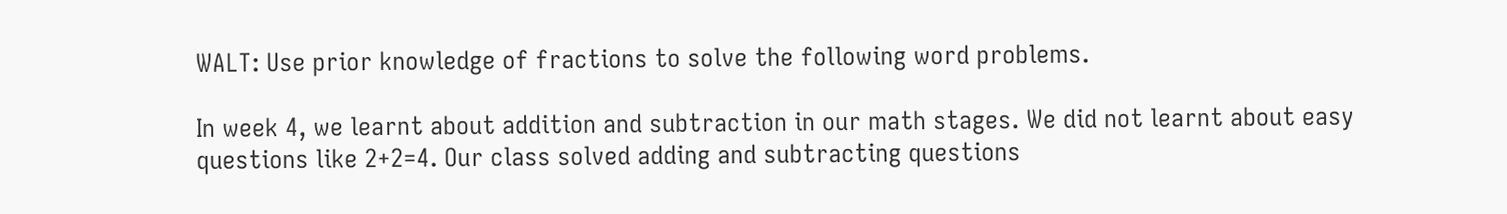WALT: Use prior knowledge of fractions to solve the following word problems.

In week 4, we learnt about addition and subtraction in our math stages. We did not learnt about easy questions like 2+2=4. Our class solved adding and subtracting questions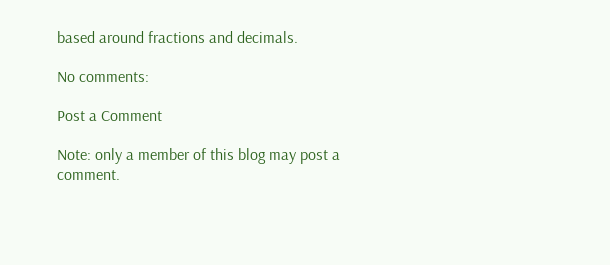based around fractions and decimals.

No comments:

Post a Comment

Note: only a member of this blog may post a comment.